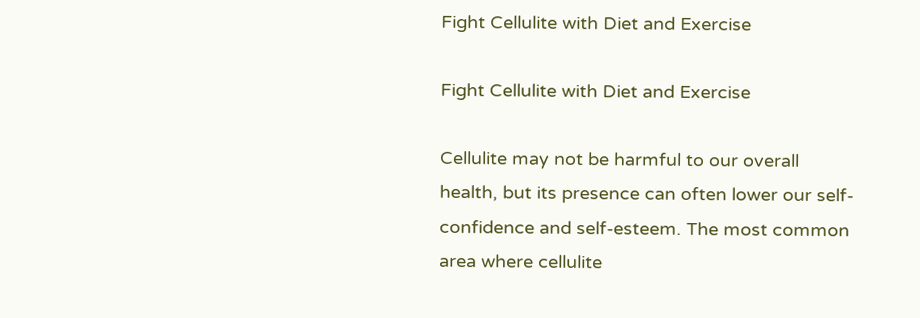Fight Cellulite with Diet and Exercise

Fight Cellulite with Diet and Exercise

Cellulite may not be harmful to our overall health, but its presence can often lower our self-confidence and self-esteem. The most common area where cellulite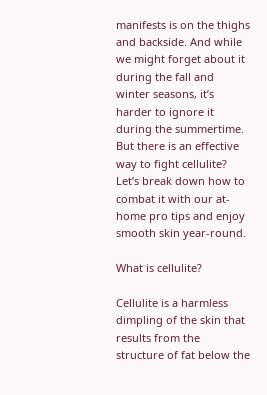manifests is on the thighs and backside. And while we might forget about it during the fall and winter seasons, it’s harder to ignore it during the summertime. But there is an effective way to fight cellulite? Let’s break down how to combat it with our at-home pro tips and enjoy smooth skin year-round.

What is cellulite?

Cellulite is a harmless dimpling of the skin that results from the structure of fat below the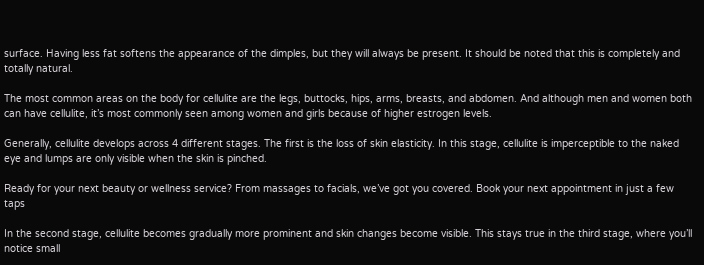surface. Having less fat softens the appearance of the dimples, but they will always be present. It should be noted that this is completely and totally natural.

The most common areas on the body for cellulite are the legs, buttocks, hips, arms, breasts, and abdomen. And although men and women both can have cellulite, it’s most commonly seen among women and girls because of higher estrogen levels.

Generally, cellulite develops across 4 different stages. The first is the loss of skin elasticity. In this stage, cellulite is imperceptible to the naked eye and lumps are only visible when the skin is pinched.

Ready for your next beauty or wellness service? From massages to facials, we’ve got you covered. Book your next appointment in just a few taps

In the second stage, cellulite becomes gradually more prominent and skin changes become visible. This stays true in the third stage, where you’ll notice small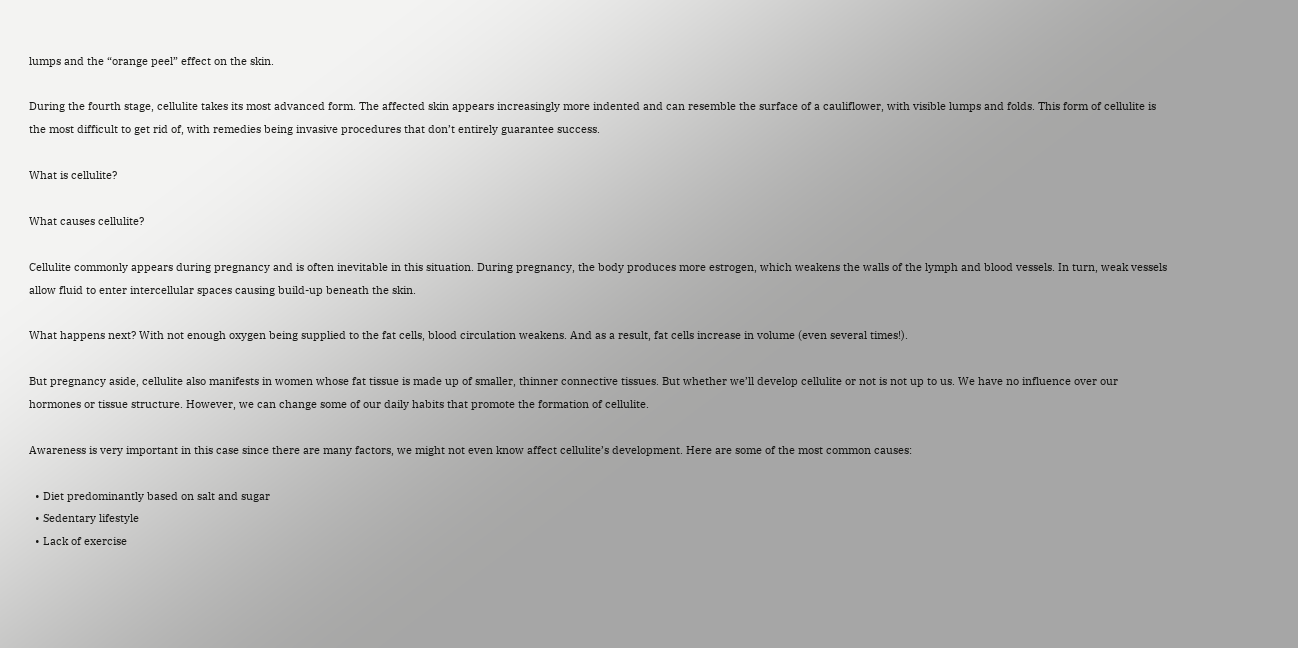lumps and the “orange peel” effect on the skin.

During the fourth stage, cellulite takes its most advanced form. The affected skin appears increasingly more indented and can resemble the surface of a cauliflower, with visible lumps and folds. This form of cellulite is the most difficult to get rid of, with remedies being invasive procedures that don’t entirely guarantee success.

What is cellulite?

What causes cellulite?

Cellulite commonly appears during pregnancy and is often inevitable in this situation. During pregnancy, the body produces more estrogen, which weakens the walls of the lymph and blood vessels. In turn, weak vessels allow fluid to enter intercellular spaces causing build-up beneath the skin.

What happens next? With not enough oxygen being supplied to the fat cells, blood circulation weakens. And as a result, fat cells increase in volume (even several times!).

But pregnancy aside, cellulite also manifests in women whose fat tissue is made up of smaller, thinner connective tissues. But whether we’ll develop cellulite or not is not up to us. We have no influence over our hormones or tissue structure. However, we can change some of our daily habits that promote the formation of cellulite.

Awareness is very important in this case since there are many factors, we might not even know affect cellulite’s development. Here are some of the most common causes:

  • Diet predominantly based on salt and sugar
  • Sedentary lifestyle
  • Lack of exercise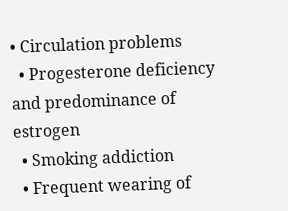• Circulation problems
  • Progesterone deficiency and predominance of estrogen
  • Smoking addiction
  • Frequent wearing of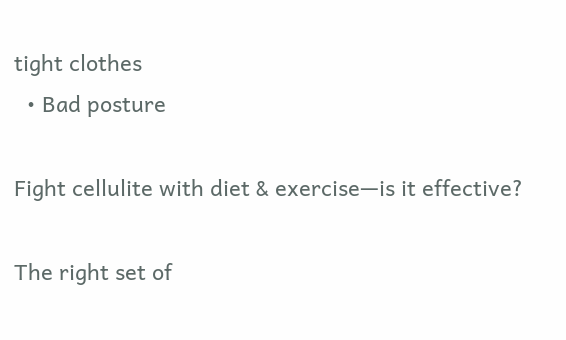tight clothes
  • Bad posture

Fight cellulite with diet & exercise—is it effective?

The right set of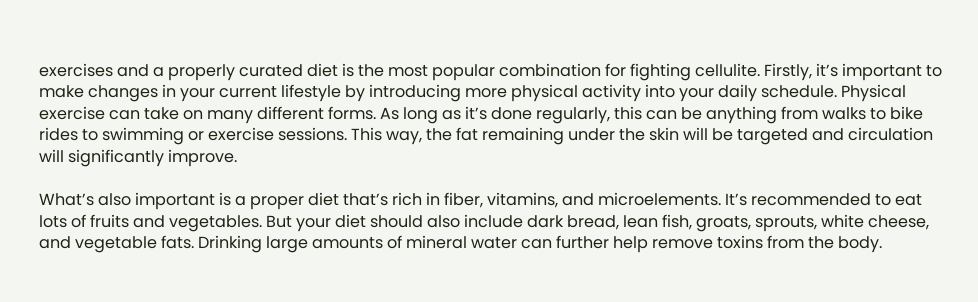exercises and a properly curated diet is the most popular combination for fighting cellulite. Firstly, it’s important to make changes in your current lifestyle by introducing more physical activity into your daily schedule. Physical exercise can take on many different forms. As long as it’s done regularly, this can be anything from walks to bike rides to swimming or exercise sessions. This way, the fat remaining under the skin will be targeted and circulation will significantly improve.

What’s also important is a proper diet that’s rich in fiber, vitamins, and microelements. It’s recommended to eat lots of fruits and vegetables. But your diet should also include dark bread, lean fish, groats, sprouts, white cheese, and vegetable fats. Drinking large amounts of mineral water can further help remove toxins from the body.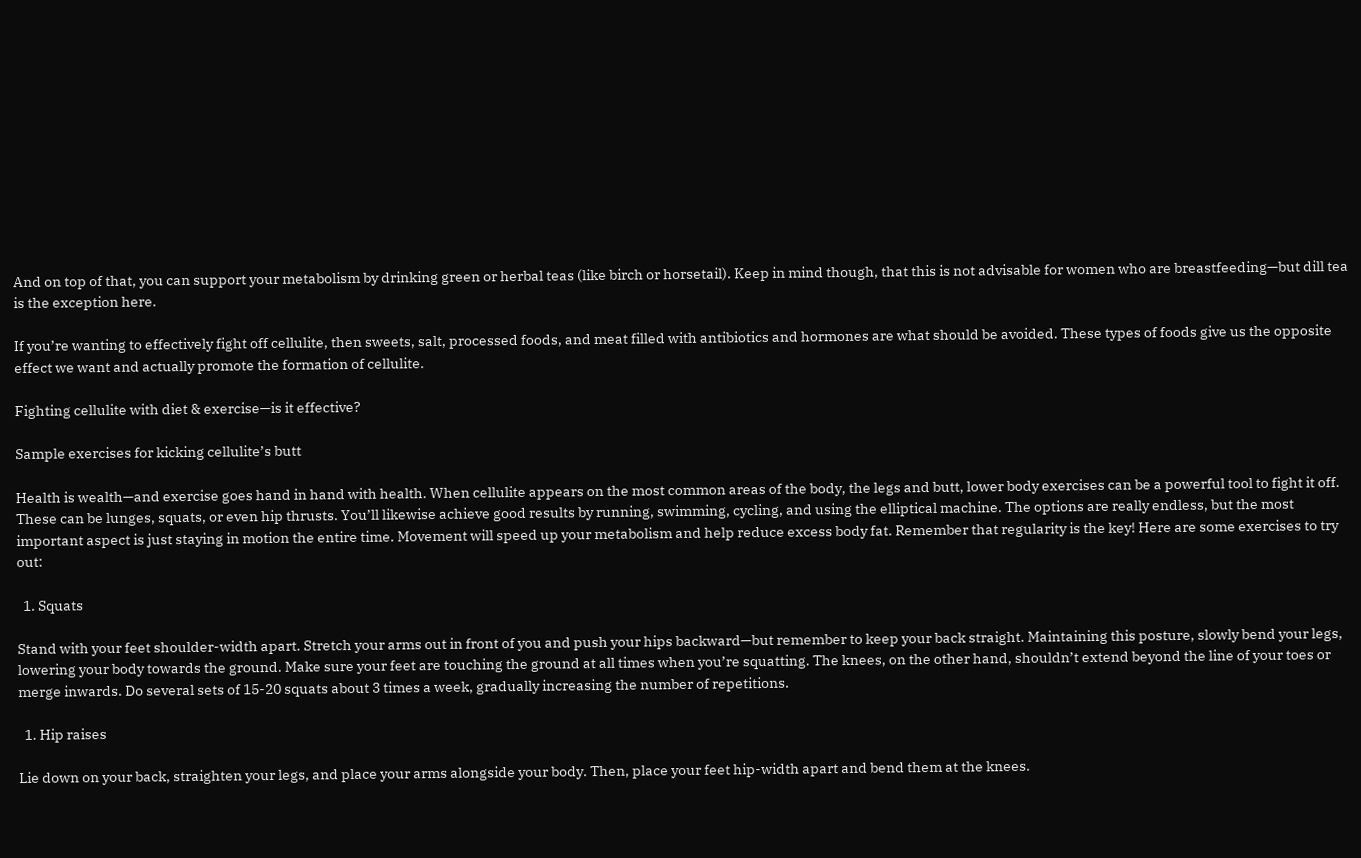And on top of that, you can support your metabolism by drinking green or herbal teas (like birch or horsetail). Keep in mind though, that this is not advisable for women who are breastfeeding—but dill tea is the exception here.

If you’re wanting to effectively fight off cellulite, then sweets, salt, processed foods, and meat filled with antibiotics and hormones are what should be avoided. These types of foods give us the opposite effect we want and actually promote the formation of cellulite.

Fighting cellulite with diet & exercise—is it effective?

Sample exercises for kicking cellulite’s butt

Health is wealth—and exercise goes hand in hand with health. When cellulite appears on the most common areas of the body, the legs and butt, lower body exercises can be a powerful tool to fight it off. These can be lunges, squats, or even hip thrusts. You’ll likewise achieve good results by running, swimming, cycling, and using the elliptical machine. The options are really endless, but the most important aspect is just staying in motion the entire time. Movement will speed up your metabolism and help reduce excess body fat. Remember that regularity is the key! Here are some exercises to try out:

  1. Squats

Stand with your feet shoulder-width apart. Stretch your arms out in front of you and push your hips backward—but remember to keep your back straight. Maintaining this posture, slowly bend your legs, lowering your body towards the ground. Make sure your feet are touching the ground at all times when you’re squatting. The knees, on the other hand, shouldn’t extend beyond the line of your toes or merge inwards. Do several sets of 15-20 squats about 3 times a week, gradually increasing the number of repetitions.

  1. Hip raises

Lie down on your back, straighten your legs, and place your arms alongside your body. Then, place your feet hip-width apart and bend them at the knees.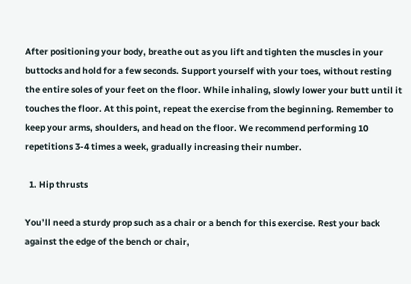After positioning your body, breathe out as you lift and tighten the muscles in your buttocks and hold for a few seconds. Support yourself with your toes, without resting the entire soles of your feet on the floor. While inhaling, slowly lower your butt until it touches the floor. At this point, repeat the exercise from the beginning. Remember to keep your arms, shoulders, and head on the floor. We recommend performing 10 repetitions 3-4 times a week, gradually increasing their number.

  1. Hip thrusts

You’ll need a sturdy prop such as a chair or a bench for this exercise. Rest your back against the edge of the bench or chair,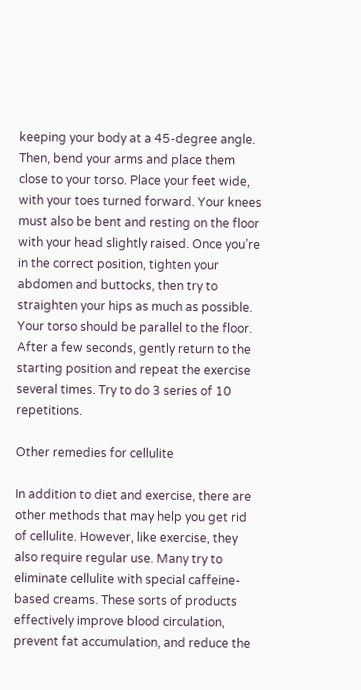keeping your body at a 45-degree angle. Then, bend your arms and place them close to your torso. Place your feet wide, with your toes turned forward. Your knees must also be bent and resting on the floor with your head slightly raised. Once you’re in the correct position, tighten your abdomen and buttocks, then try to straighten your hips as much as possible. Your torso should be parallel to the floor. After a few seconds, gently return to the starting position and repeat the exercise several times. Try to do 3 series of 10 repetitions.

Other remedies for cellulite

In addition to diet and exercise, there are other methods that may help you get rid of cellulite. However, like exercise, they also require regular use. Many try to eliminate cellulite with special caffeine-based creams. These sorts of products effectively improve blood circulation, prevent fat accumulation, and reduce the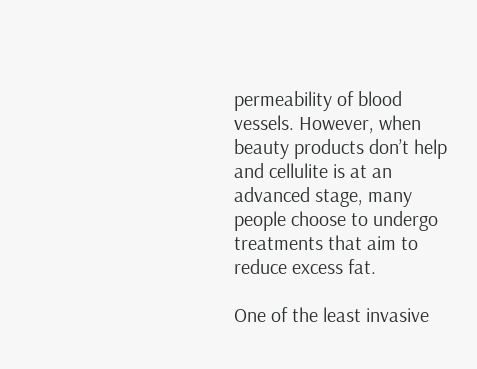permeability of blood vessels. However, when beauty products don’t help and cellulite is at an advanced stage, many people choose to undergo treatments that aim to reduce excess fat.

One of the least invasive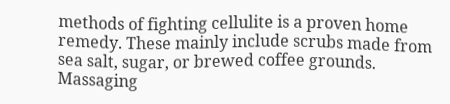methods of fighting cellulite is a proven home remedy. These mainly include scrubs made from sea salt, sugar, or brewed coffee grounds. Massaging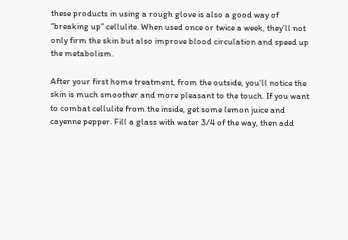these products in using a rough glove is also a good way of “breaking up” cellulite. When used once or twice a week, they’ll not only firm the skin but also improve blood circulation and speed up the metabolism.

After your first home treatment, from the outside, you’ll notice the skin is much smoother and more pleasant to the touch. If you want to combat cellulite from the inside, get some lemon juice and cayenne pepper. Fill a glass with water 3/4 of the way, then add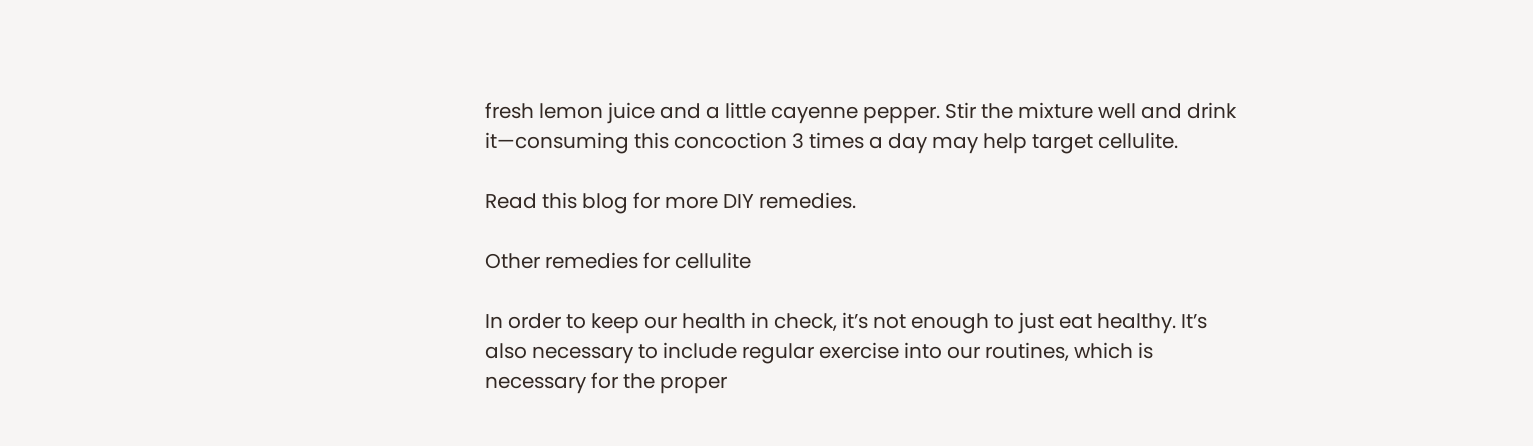fresh lemon juice and a little cayenne pepper. Stir the mixture well and drink it—consuming this concoction 3 times a day may help target cellulite.

Read this blog for more DIY remedies.

Other remedies for cellulite

In order to keep our health in check, it’s not enough to just eat healthy. It’s also necessary to include regular exercise into our routines, which is necessary for the proper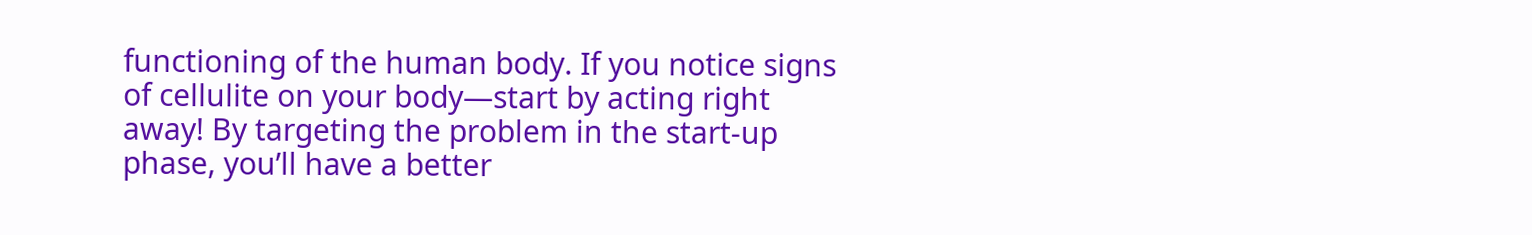functioning of the human body. If you notice signs of cellulite on your body—start by acting right away! By targeting the problem in the start-up phase, you’ll have a better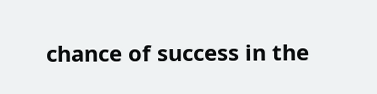chance of success in the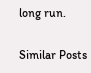long run.

Similar Posts